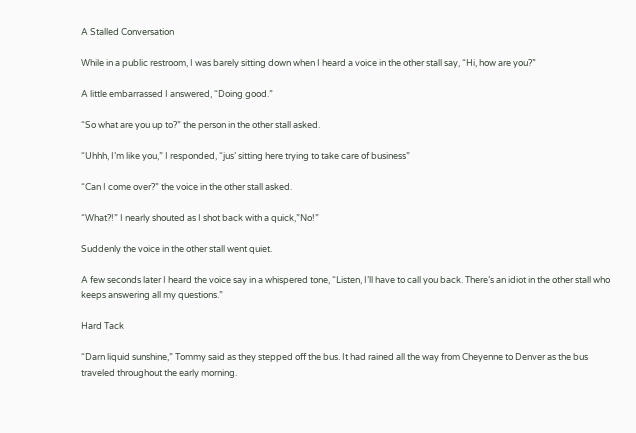A Stalled Conversation

While in a public restroom, I was barely sitting down when I heard a voice in the other stall say, “Hi, how are you?”

A little embarrassed I answered, “Doing good.”

“So what are you up to?” the person in the other stall asked.

“Uhhh, I’m like you,” I responded, “jus’ sitting here trying to take care of business”

“Can I come over?” the voice in the other stall asked.

“What?!” I nearly shouted as I shot back with a quick,”No!”

Suddenly the voice in the other stall went quiet.

A few seconds later I heard the voice say in a whispered tone, “Listen, I’ll have to call you back. There’s an idiot in the other stall who keeps answering all my questions.”

Hard Tack

“Darn liquid sunshine,” Tommy said as they stepped off the bus. It had rained all the way from Cheyenne to Denver as the bus traveled throughout the early morning.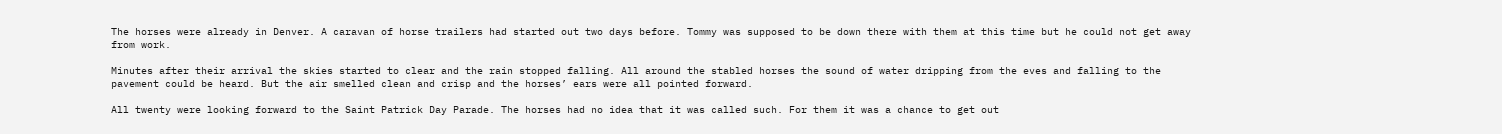The horses were already in Denver. A caravan of horse trailers had started out two days before. Tommy was supposed to be down there with them at this time but he could not get away from work.

Minutes after their arrival the skies started to clear and the rain stopped falling. All around the stabled horses the sound of water dripping from the eves and falling to the pavement could be heard. But the air smelled clean and crisp and the horses’ ears were all pointed forward.

All twenty were looking forward to the Saint Patrick Day Parade. The horses had no idea that it was called such. For them it was a chance to get out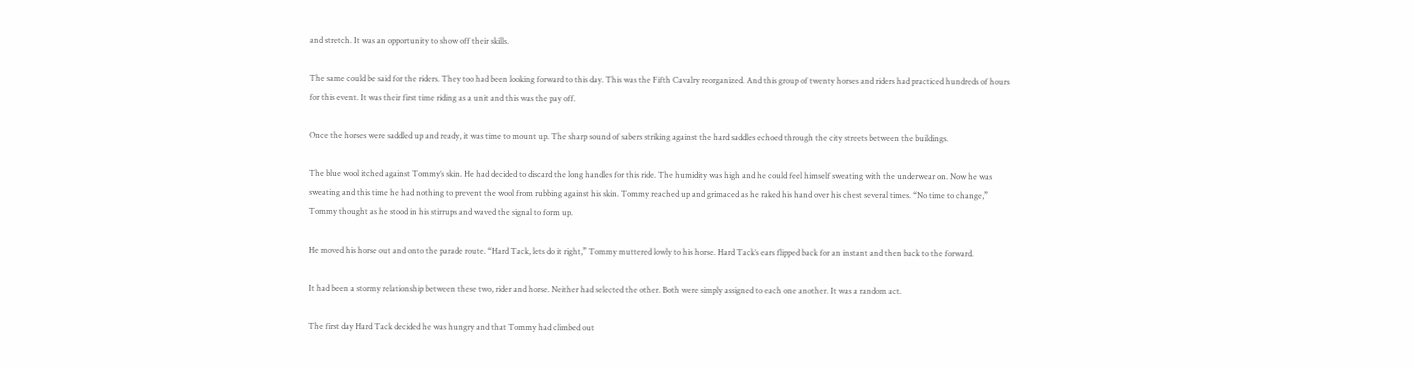and stretch. It was an opportunity to show off their skills.

The same could be said for the riders. They too had been looking forward to this day. This was the Fifth Cavalry reorganized. And this group of twenty horses and riders had practiced hundreds of hours for this event. It was their first time riding as a unit and this was the pay off.

Once the horses were saddled up and ready, it was time to mount up. The sharp sound of sabers striking against the hard saddles echoed through the city streets between the buildings.

The blue wool itched against Tommy’s skin. He had decided to discard the long handles for this ride. The humidity was high and he could feel himself sweating with the underwear on. Now he was sweating and this time he had nothing to prevent the wool from rubbing against his skin. Tommy reached up and grimaced as he raked his hand over his chest several times. “No time to change,” Tommy thought as he stood in his stirrups and waved the signal to form up.

He moved his horse out and onto the parade route. “Hard Tack, lets do it right,” Tommy muttered lowly to his horse. Hard Tack’s ears flipped back for an instant and then back to the forward.

It had been a stormy relationship between these two, rider and horse. Neither had selected the other. Both were simply assigned to each one another. It was a random act.

The first day Hard Tack decided he was hungry and that Tommy had climbed out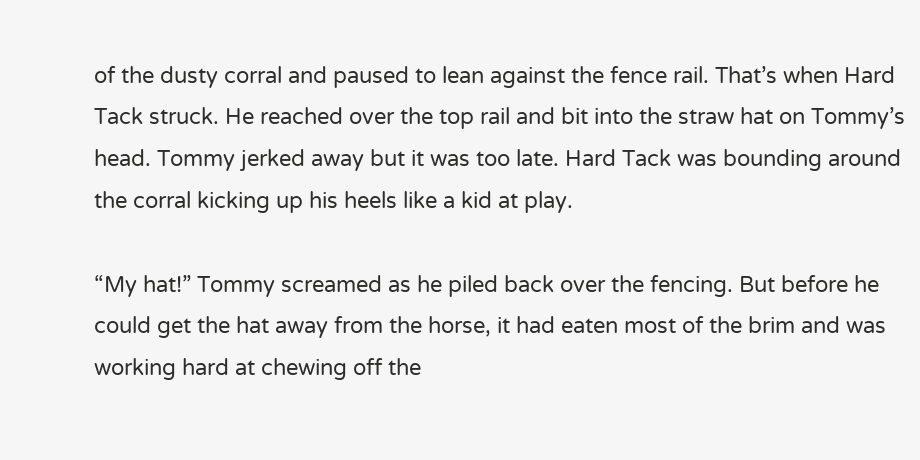of the dusty corral and paused to lean against the fence rail. That’s when Hard Tack struck. He reached over the top rail and bit into the straw hat on Tommy’s head. Tommy jerked away but it was too late. Hard Tack was bounding around the corral kicking up his heels like a kid at play.

“My hat!” Tommy screamed as he piled back over the fencing. But before he could get the hat away from the horse, it had eaten most of the brim and was working hard at chewing off the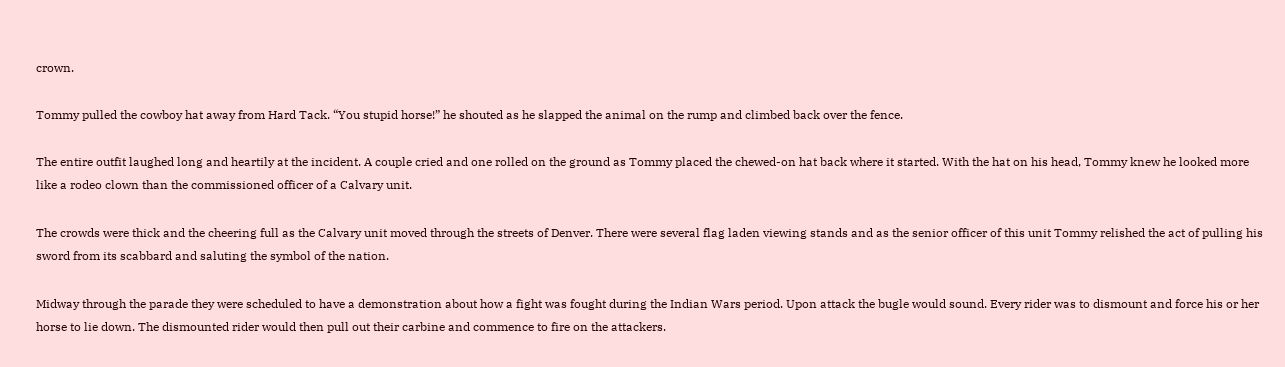crown.

Tommy pulled the cowboy hat away from Hard Tack. “You stupid horse!” he shouted as he slapped the animal on the rump and climbed back over the fence.

The entire outfit laughed long and heartily at the incident. A couple cried and one rolled on the ground as Tommy placed the chewed-on hat back where it started. With the hat on his head, Tommy knew he looked more like a rodeo clown than the commissioned officer of a Calvary unit.

The crowds were thick and the cheering full as the Calvary unit moved through the streets of Denver. There were several flag laden viewing stands and as the senior officer of this unit Tommy relished the act of pulling his sword from its scabbard and saluting the symbol of the nation.

Midway through the parade they were scheduled to have a demonstration about how a fight was fought during the Indian Wars period. Upon attack the bugle would sound. Every rider was to dismount and force his or her horse to lie down. The dismounted rider would then pull out their carbine and commence to fire on the attackers.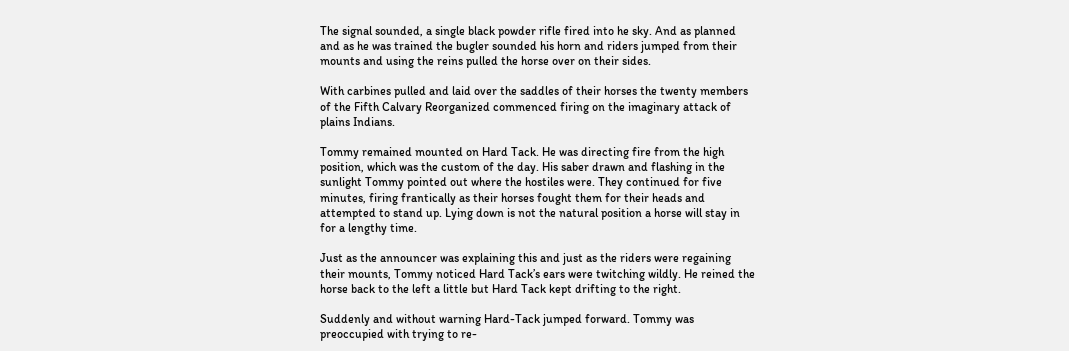The signal sounded, a single black powder rifle fired into he sky. And as planned and as he was trained the bugler sounded his horn and riders jumped from their mounts and using the reins pulled the horse over on their sides.

With carbines pulled and laid over the saddles of their horses the twenty members of the Fifth Calvary Reorganized commenced firing on the imaginary attack of plains Indians.

Tommy remained mounted on Hard Tack. He was directing fire from the high position, which was the custom of the day. His saber drawn and flashing in the sunlight Tommy pointed out where the hostiles were. They continued for five minutes, firing frantically as their horses fought them for their heads and attempted to stand up. Lying down is not the natural position a horse will stay in for a lengthy time.

Just as the announcer was explaining this and just as the riders were regaining their mounts, Tommy noticed Hard Tack’s ears were twitching wildly. He reined the horse back to the left a little but Hard Tack kept drifting to the right.

Suddenly and without warning Hard-Tack jumped forward. Tommy was preoccupied with trying to re-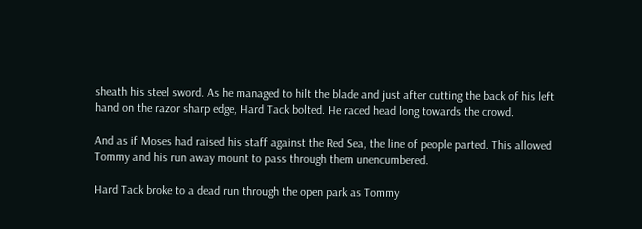sheath his steel sword. As he managed to hilt the blade and just after cutting the back of his left hand on the razor sharp edge, Hard Tack bolted. He raced head long towards the crowd.

And as if Moses had raised his staff against the Red Sea, the line of people parted. This allowed Tommy and his run away mount to pass through them unencumbered.

Hard Tack broke to a dead run through the open park as Tommy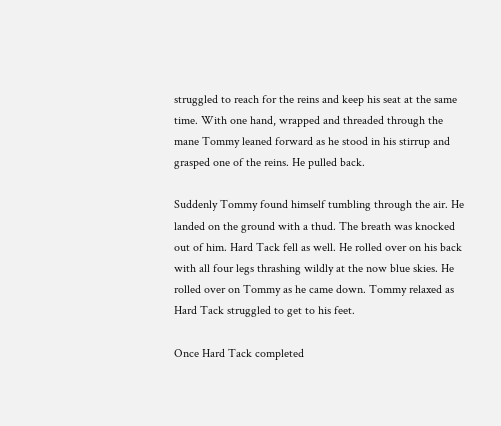struggled to reach for the reins and keep his seat at the same time. With one hand, wrapped and threaded through the mane Tommy leaned forward as he stood in his stirrup and grasped one of the reins. He pulled back.

Suddenly Tommy found himself tumbling through the air. He landed on the ground with a thud. The breath was knocked out of him. Hard Tack fell as well. He rolled over on his back with all four legs thrashing wildly at the now blue skies. He rolled over on Tommy as he came down. Tommy relaxed as Hard Tack struggled to get to his feet.

Once Hard Tack completed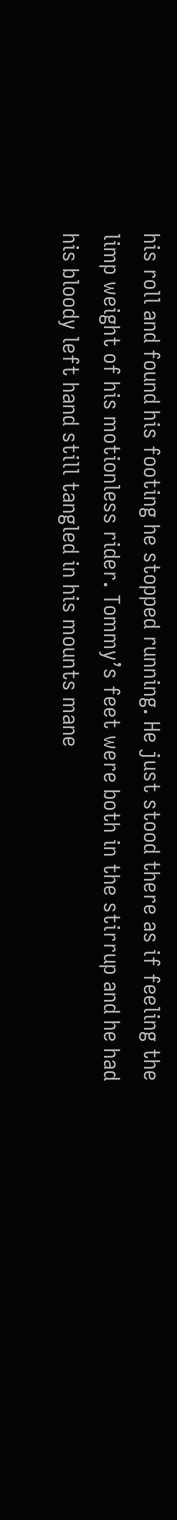his roll and found his footing he stopped running. He just stood there as if feeling the limp weight of his motionless rider. Tommy’s feet were both in the stirrup and he had his bloody left hand still tangled in his mounts mane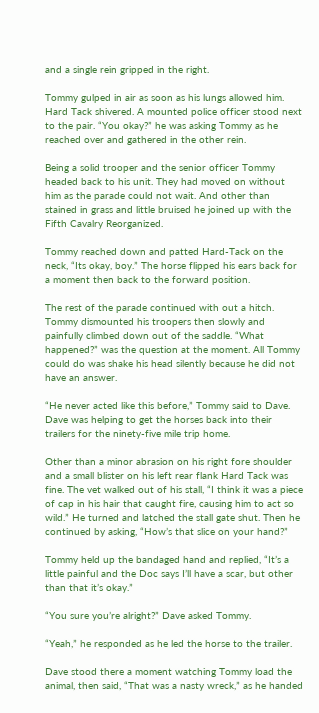and a single rein gripped in the right.

Tommy gulped in air as soon as his lungs allowed him. Hard Tack shivered. A mounted police officer stood next to the pair. “You okay?” he was asking Tommy as he reached over and gathered in the other rein.

Being a solid trooper and the senior officer Tommy headed back to his unit. They had moved on without him as the parade could not wait. And other than stained in grass and little bruised he joined up with the Fifth Cavalry Reorganized.

Tommy reached down and patted Hard-Tack on the neck, “Its okay, boy.” The horse flipped his ears back for a moment then back to the forward position.

The rest of the parade continued with out a hitch. Tommy dismounted his troopers then slowly and painfully climbed down out of the saddle. “What happened?” was the question at the moment. All Tommy could do was shake his head silently because he did not have an answer.

“He never acted like this before,” Tommy said to Dave. Dave was helping to get the horses back into their trailers for the ninety-five mile trip home.

Other than a minor abrasion on his right fore shoulder and a small blister on his left rear flank Hard Tack was fine. The vet walked out of his stall, “I think it was a piece of cap in his hair that caught fire, causing him to act so wild.” He turned and latched the stall gate shut. Then he continued by asking, “How’s that slice on your hand?”

Tommy held up the bandaged hand and replied, “It’s a little painful and the Doc says I’ll have a scar, but other than that it’s okay.”

“You sure you’re alright?” Dave asked Tommy.

“Yeah,” he responded as he led the horse to the trailer.

Dave stood there a moment watching Tommy load the animal, then said, “That was a nasty wreck,” as he handed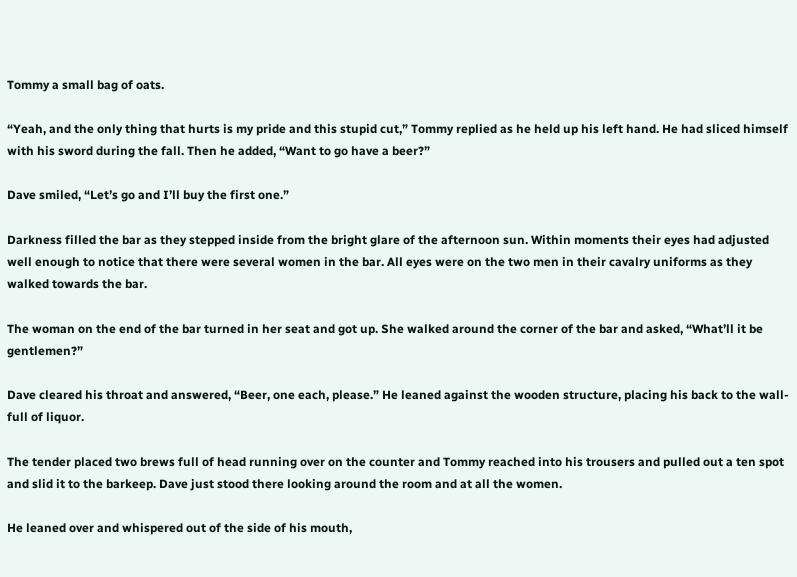Tommy a small bag of oats.

“Yeah, and the only thing that hurts is my pride and this stupid cut,” Tommy replied as he held up his left hand. He had sliced himself with his sword during the fall. Then he added, “Want to go have a beer?”

Dave smiled, “Let’s go and I’ll buy the first one.”

Darkness filled the bar as they stepped inside from the bright glare of the afternoon sun. Within moments their eyes had adjusted well enough to notice that there were several women in the bar. All eyes were on the two men in their cavalry uniforms as they walked towards the bar.

The woman on the end of the bar turned in her seat and got up. She walked around the corner of the bar and asked, “What’ll it be gentlemen?”

Dave cleared his throat and answered, “Beer, one each, please.” He leaned against the wooden structure, placing his back to the wall-full of liquor.

The tender placed two brews full of head running over on the counter and Tommy reached into his trousers and pulled out a ten spot and slid it to the barkeep. Dave just stood there looking around the room and at all the women.

He leaned over and whispered out of the side of his mouth,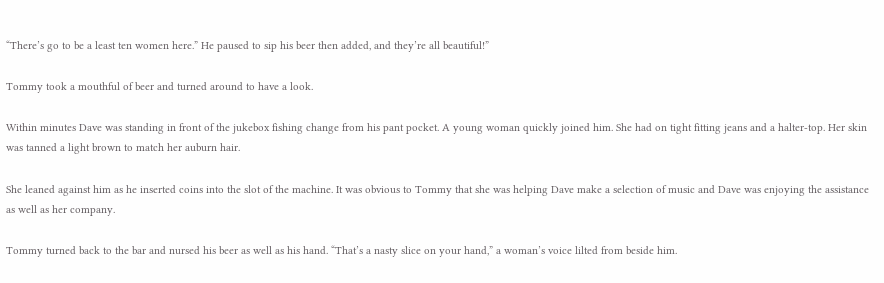“There’s go to be a least ten women here.” He paused to sip his beer then added, and they’re all beautiful!”

Tommy took a mouthful of beer and turned around to have a look.

Within minutes Dave was standing in front of the jukebox fishing change from his pant pocket. A young woman quickly joined him. She had on tight fitting jeans and a halter-top. Her skin was tanned a light brown to match her auburn hair.

She leaned against him as he inserted coins into the slot of the machine. It was obvious to Tommy that she was helping Dave make a selection of music and Dave was enjoying the assistance as well as her company.

Tommy turned back to the bar and nursed his beer as well as his hand. “That’s a nasty slice on your hand,” a woman’s voice lilted from beside him.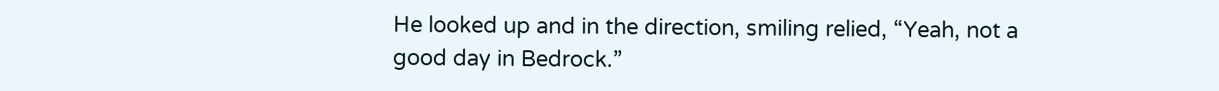He looked up and in the direction, smiling relied, “Yeah, not a good day in Bedrock.”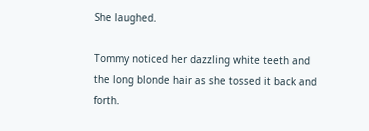She laughed.

Tommy noticed her dazzling white teeth and the long blonde hair as she tossed it back and forth.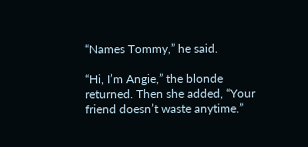“Names Tommy,” he said.

“Hi, I’m Angie,” the blonde returned. Then she added, “Your friend doesn’t waste anytime.”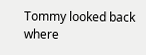Tommy looked back where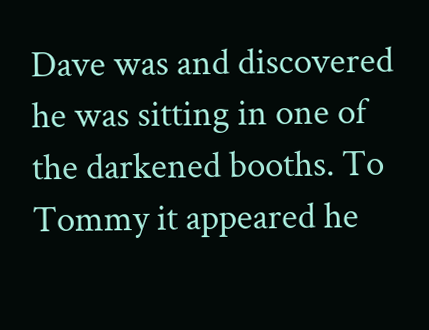Dave was and discovered he was sitting in one of the darkened booths. To Tommy it appeared he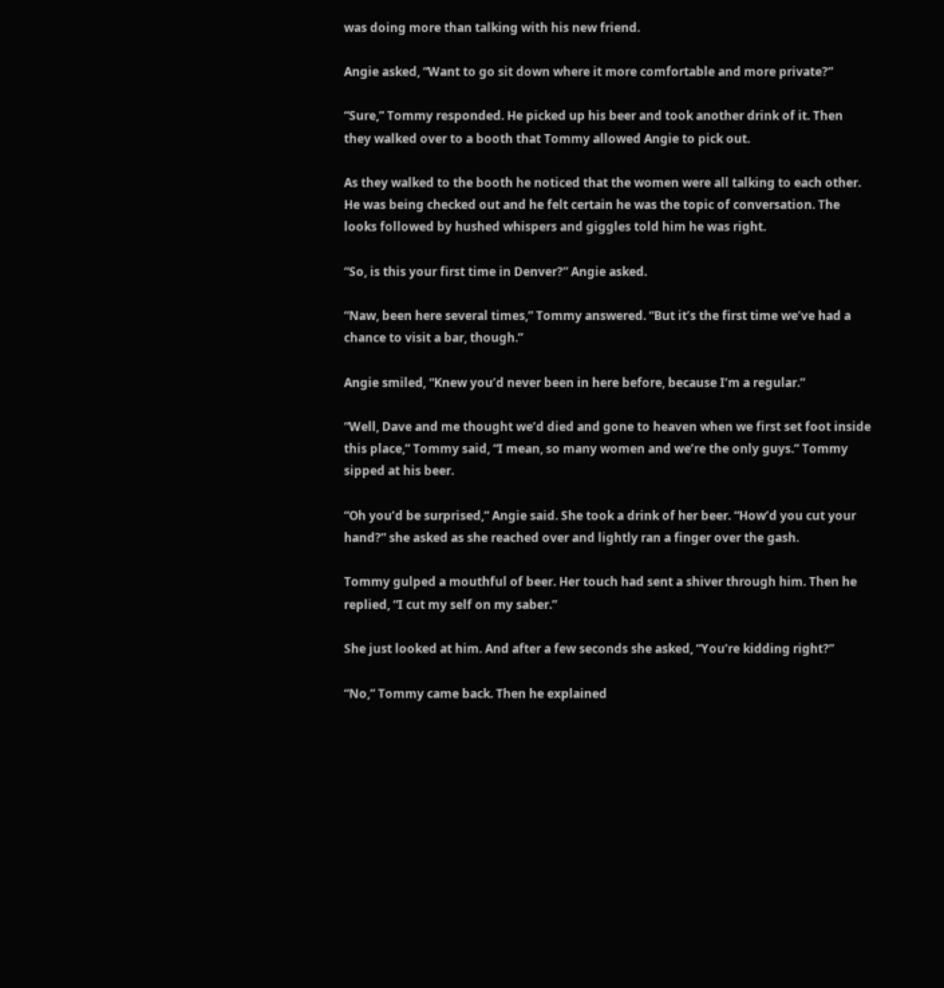was doing more than talking with his new friend.

Angie asked, “Want to go sit down where it more comfortable and more private?”

“Sure,” Tommy responded. He picked up his beer and took another drink of it. Then they walked over to a booth that Tommy allowed Angie to pick out.

As they walked to the booth he noticed that the women were all talking to each other. He was being checked out and he felt certain he was the topic of conversation. The looks followed by hushed whispers and giggles told him he was right.

“So, is this your first time in Denver?” Angie asked.

“Naw, been here several times,” Tommy answered. “But it’s the first time we’ve had a chance to visit a bar, though.”

Angie smiled, “Knew you’d never been in here before, because I’m a regular.”

“Well, Dave and me thought we’d died and gone to heaven when we first set foot inside this place,” Tommy said, “I mean, so many women and we’re the only guys.” Tommy sipped at his beer.

“Oh you’d be surprised,” Angie said. She took a drink of her beer. “How’d you cut your hand?” she asked as she reached over and lightly ran a finger over the gash.

Tommy gulped a mouthful of beer. Her touch had sent a shiver through him. Then he replied, “I cut my self on my saber.”

She just looked at him. And after a few seconds she asked, “You’re kidding right?”

“No,” Tommy came back. Then he explained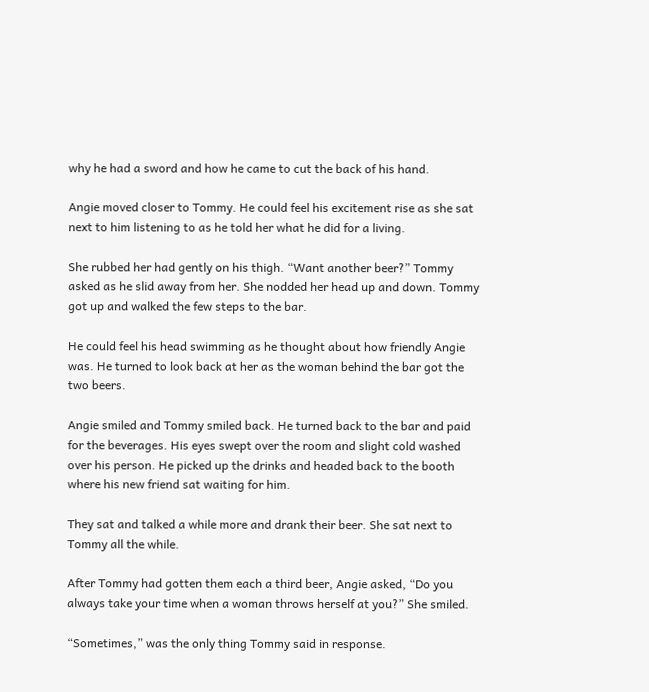why he had a sword and how he came to cut the back of his hand.

Angie moved closer to Tommy. He could feel his excitement rise as she sat next to him listening to as he told her what he did for a living.

She rubbed her had gently on his thigh. “Want another beer?” Tommy asked as he slid away from her. She nodded her head up and down. Tommy got up and walked the few steps to the bar.

He could feel his head swimming as he thought about how friendly Angie was. He turned to look back at her as the woman behind the bar got the two beers.

Angie smiled and Tommy smiled back. He turned back to the bar and paid for the beverages. His eyes swept over the room and slight cold washed over his person. He picked up the drinks and headed back to the booth where his new friend sat waiting for him.

They sat and talked a while more and drank their beer. She sat next to Tommy all the while.

After Tommy had gotten them each a third beer, Angie asked, “Do you always take your time when a woman throws herself at you?” She smiled.

“Sometimes,” was the only thing Tommy said in response.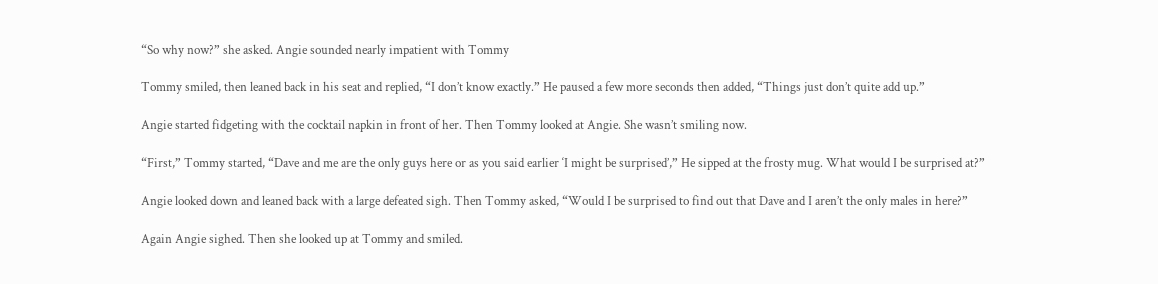“So why now?” she asked. Angie sounded nearly impatient with Tommy

Tommy smiled, then leaned back in his seat and replied, “I don’t know exactly.” He paused a few more seconds then added, “Things just don’t quite add up.”

Angie started fidgeting with the cocktail napkin in front of her. Then Tommy looked at Angie. She wasn’t smiling now.

“First,” Tommy started, “Dave and me are the only guys here or as you said earlier ‘I might be surprised’,” He sipped at the frosty mug. What would I be surprised at?”

Angie looked down and leaned back with a large defeated sigh. Then Tommy asked, “Would I be surprised to find out that Dave and I aren’t the only males in here?”

Again Angie sighed. Then she looked up at Tommy and smiled.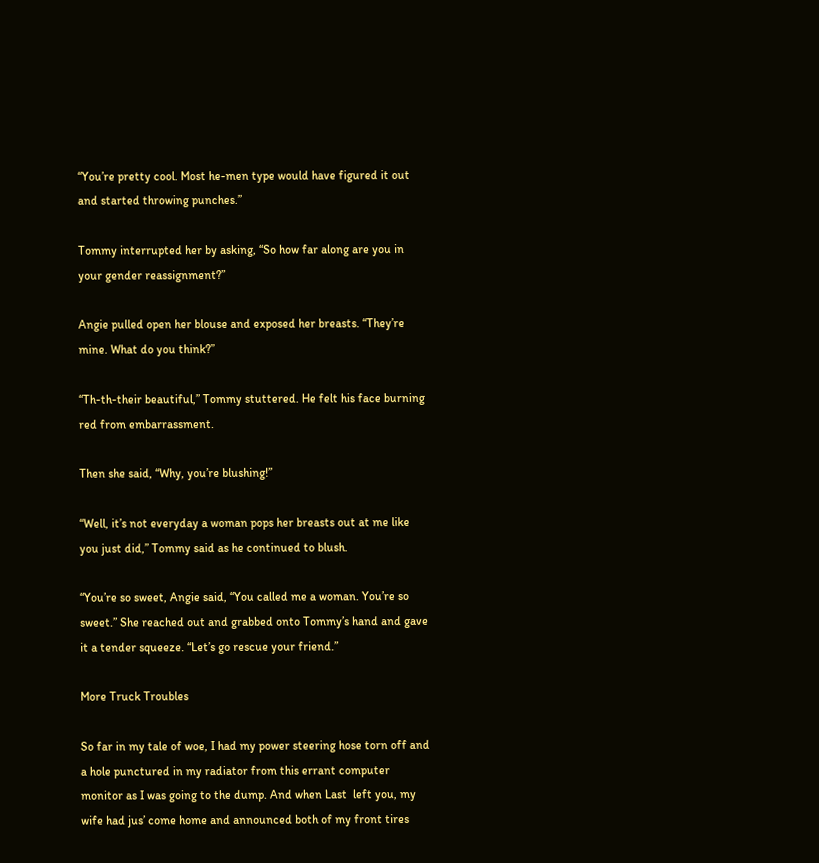“You’re pretty cool. Most he-men type would have figured it out and started throwing punches.”

Tommy interrupted her by asking, “So how far along are you in your gender reassignment?”

Angie pulled open her blouse and exposed her breasts. “They’re mine. What do you think?”

“Th-th-their beautiful,” Tommy stuttered. He felt his face burning red from embarrassment.

Then she said, “Why, you’re blushing!”

“Well, it’s not everyday a woman pops her breasts out at me like you just did,” Tommy said as he continued to blush.

“You’re so sweet, Angie said, “You called me a woman. You’re so sweet.” She reached out and grabbed onto Tommy’s hand and gave it a tender squeeze. “Let’s go rescue your friend.”

More Truck Troubles

So far in my tale of woe, I had my power steering hose torn off and a hole punctured in my radiator from this errant computer monitor as I was going to the dump. And when Last  left you, my wife had jus’ come home and announced both of my front tires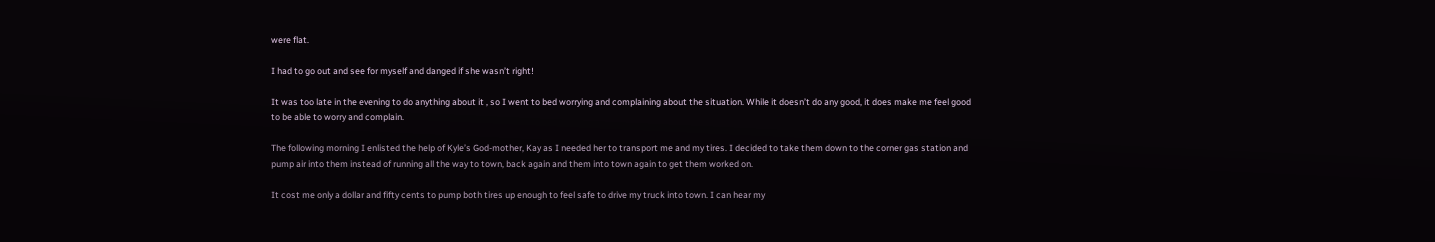were flat.

I had to go out and see for myself and danged if she wasn’t right!

It was too late in the evening to do anything about it , so I went to bed worrying and complaining about the situation. While it doesn’t do any good, it does make me feel good to be able to worry and complain.

The following morning I enlisted the help of Kyle’s God-mother, Kay as I needed her to transport me and my tires. I decided to take them down to the corner gas station and pump air into them instead of running all the way to town, back again and them into town again to get them worked on.

It cost me only a dollar and fifty cents to pump both tires up enough to feel safe to drive my truck into town. I can hear my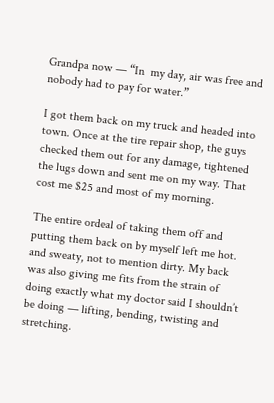Grandpa now — “In  my day, air was free and nobody had to pay for water.”

I got them back on my truck and headed into town. Once at the tire repair shop, the guys checked them out for any damage, tightened the lugs down and sent me on my way. That cost me $25 and most of my morning.

The entire ordeal of taking them off and putting them back on by myself left me hot. and sweaty, not to mention dirty. My back was also giving me fits from the strain of doing exactly what my doctor said I shouldn’t be doing — lifting, bending, twisting and stretching.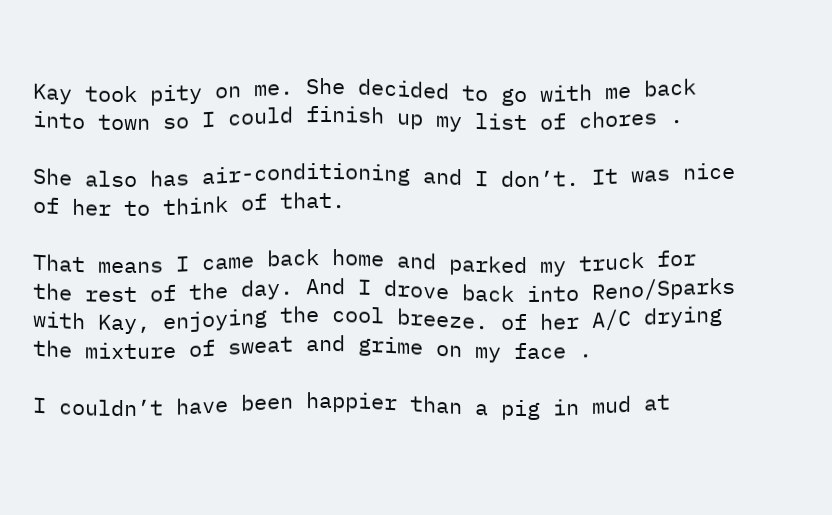Kay took pity on me. She decided to go with me back into town so I could finish up my list of chores .

She also has air-conditioning and I don’t. It was nice of her to think of that.

That means I came back home and parked my truck for the rest of the day. And I drove back into Reno/Sparks with Kay, enjoying the cool breeze. of her A/C drying the mixture of sweat and grime on my face .

I couldn’t have been happier than a pig in mud at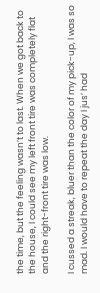the time, but the feeling wasn’t to last. When we got back to the house, I could see my left front tire was completely flat and the right-front tire was low.

I cussed a streak, bluer than the color of my pick-up, I was so mad. I would have to repeat the day I jus’ had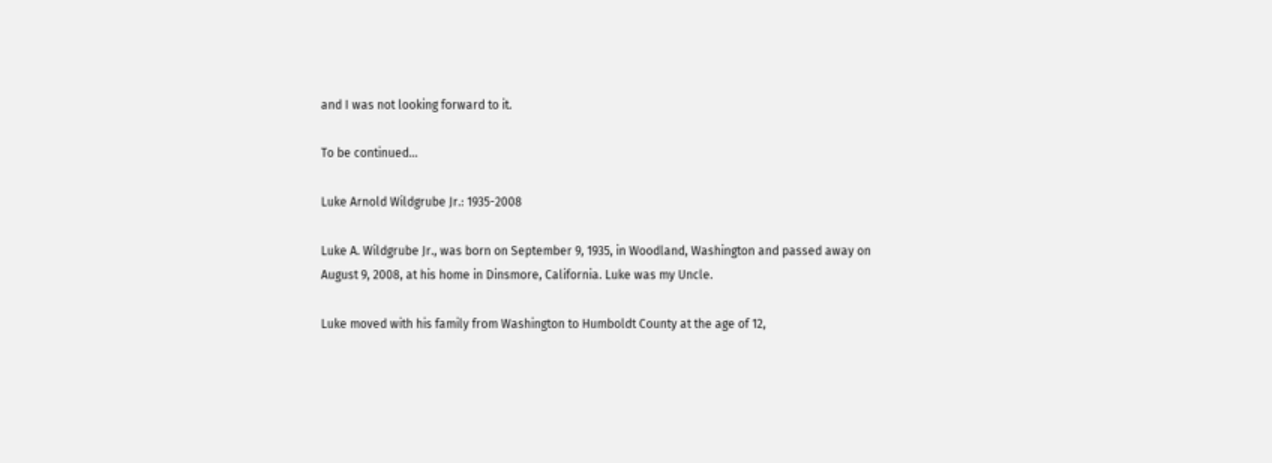and I was not looking forward to it.

To be continued…

Luke Arnold Wildgrube Jr.: 1935-2008

Luke A. Wildgrube Jr., was born on September 9, 1935, in Woodland, Washington and passed away on August 9, 2008, at his home in Dinsmore, California. Luke was my Uncle.

Luke moved with his family from Washington to Humboldt County at the age of 12,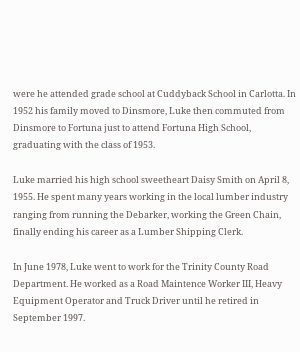were he attended grade school at Cuddyback School in Carlotta. In 1952 his family moved to Dinsmore, Luke then commuted from Dinsmore to Fortuna just to attend Fortuna High School, graduating with the class of 1953.

Luke married his high school sweetheart Daisy Smith on April 8, 1955. He spent many years working in the local lumber industry ranging from running the Debarker, working the Green Chain, finally ending his career as a Lumber Shipping Clerk.

In June 1978, Luke went to work for the Trinity County Road Department. He worked as a Road Maintence Worker III, Heavy Equipment Operator and Truck Driver until he retired in September 1997.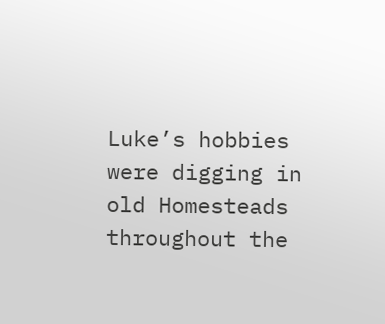Luke’s hobbies were digging in old Homesteads throughout the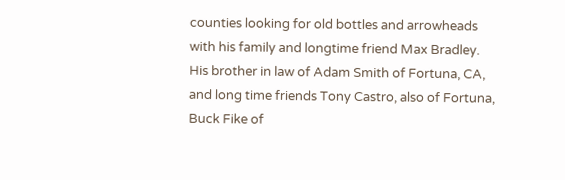counties looking for old bottles and arrowheads with his family and longtime friend Max Bradley. His brother in law of Adam Smith of Fortuna, CA, and long time friends Tony Castro, also of Fortuna, Buck Fike of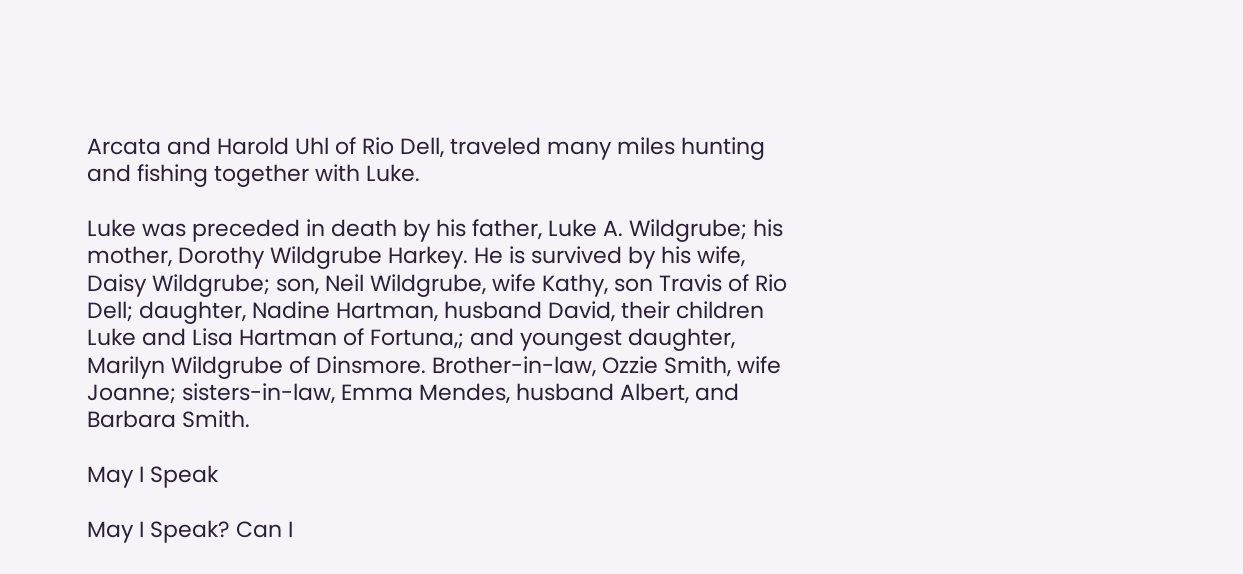Arcata and Harold Uhl of Rio Dell, traveled many miles hunting and fishing together with Luke.

Luke was preceded in death by his father, Luke A. Wildgrube; his mother, Dorothy Wildgrube Harkey. He is survived by his wife, Daisy Wildgrube; son, Neil Wildgrube, wife Kathy, son Travis of Rio Dell; daughter, Nadine Hartman, husband David, their children Luke and Lisa Hartman of Fortuna,; and youngest daughter, Marilyn Wildgrube of Dinsmore. Brother-in-law, Ozzie Smith, wife Joanne; sisters-in-law, Emma Mendes, husband Albert, and Barbara Smith.

May I Speak

May I Speak? Can I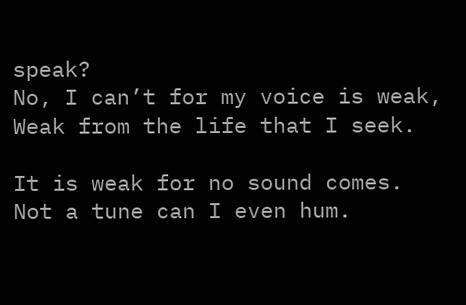speak?
No, I can’t for my voice is weak,
Weak from the life that I seek.

It is weak for no sound comes.
Not a tune can I even hum.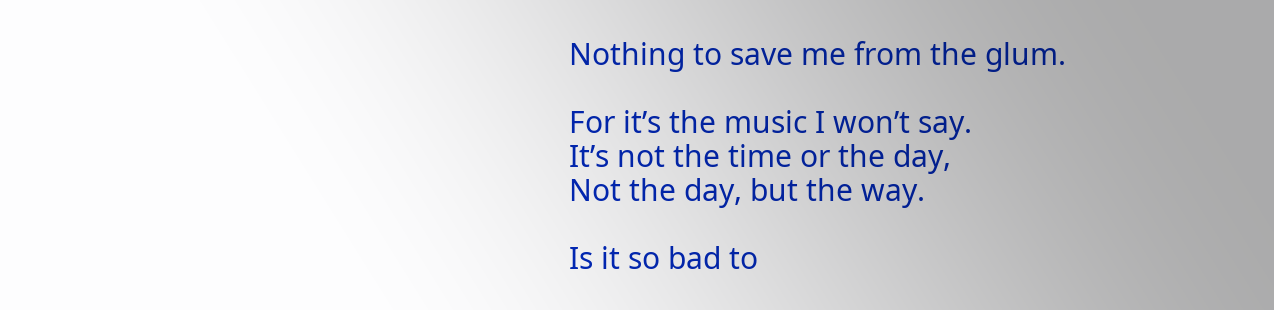Nothing to save me from the glum.

For it’s the music I won’t say.
It’s not the time or the day,
Not the day, but the way.

Is it so bad to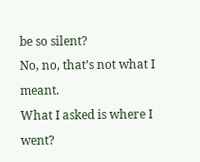be so silent?
No, no, that’s not what I meant.
What I asked is where I went?